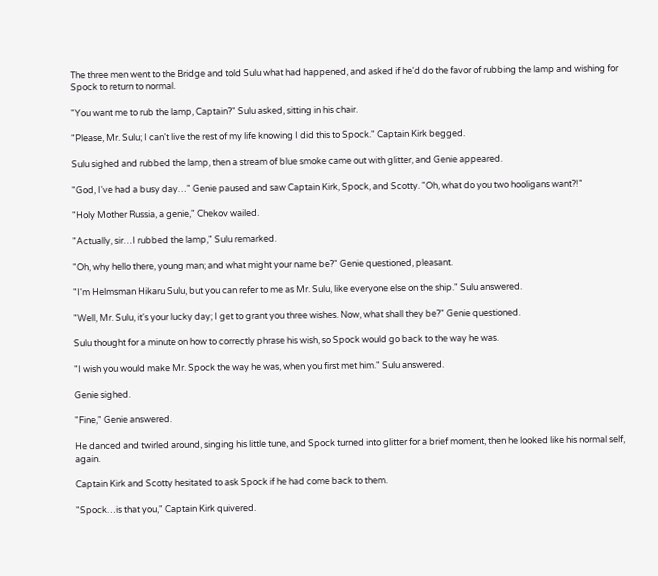The three men went to the Bridge and told Sulu what had happened, and asked if he'd do the favor of rubbing the lamp and wishing for Spock to return to normal.

"You want me to rub the lamp, Captain?" Sulu asked, sitting in his chair.

"Please, Mr. Sulu; I can't live the rest of my life knowing I did this to Spock." Captain Kirk begged.

Sulu sighed and rubbed the lamp, then a stream of blue smoke came out with glitter, and Genie appeared.

"God, I've had a busy day…" Genie paused and saw Captain Kirk, Spock, and Scotty. "Oh, what do you two hooligans want?!"

"Holy Mother Russia, a genie," Chekov wailed.

"Actually, sir…I rubbed the lamp," Sulu remarked.

"Oh, why hello there, young man; and what might your name be?" Genie questioned, pleasant.

"I'm Helmsman Hikaru Sulu, but you can refer to me as Mr. Sulu, like everyone else on the ship." Sulu answered.

"Well, Mr. Sulu, it's your lucky day; I get to grant you three wishes. Now, what shall they be?" Genie questioned.

Sulu thought for a minute on how to correctly phrase his wish, so Spock would go back to the way he was.

"I wish you would make Mr. Spock the way he was, when you first met him." Sulu answered.

Genie sighed.

"Fine," Genie answered.

He danced and twirled around, singing his little tune, and Spock turned into glitter for a brief moment, then he looked like his normal self, again.

Captain Kirk and Scotty hesitated to ask Spock if he had come back to them.

"Spock…is that you," Captain Kirk quivered.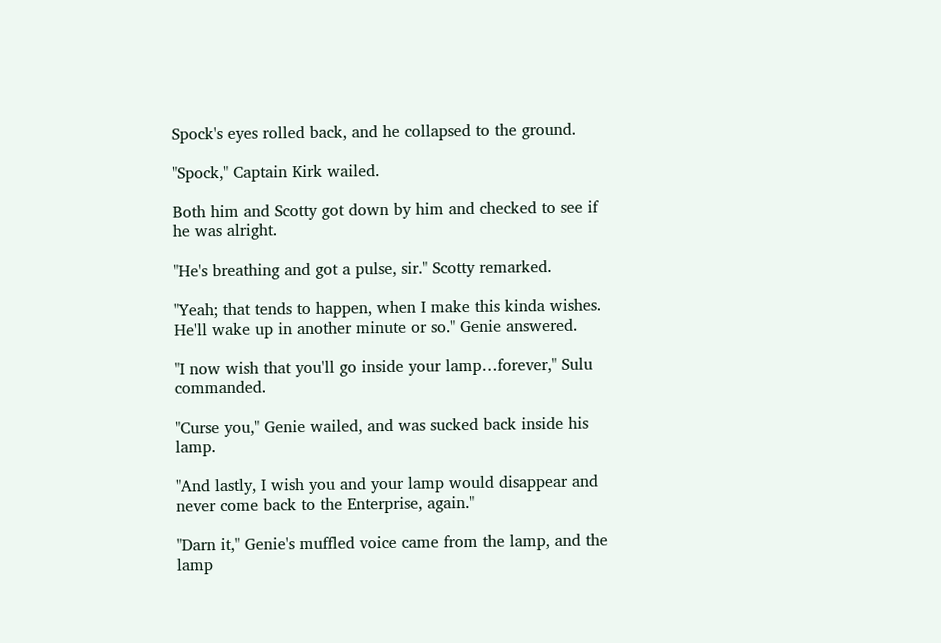Spock's eyes rolled back, and he collapsed to the ground.

"Spock," Captain Kirk wailed.

Both him and Scotty got down by him and checked to see if he was alright.

"He's breathing and got a pulse, sir." Scotty remarked.

"Yeah; that tends to happen, when I make this kinda wishes. He'll wake up in another minute or so." Genie answered.

"I now wish that you'll go inside your lamp…forever," Sulu commanded.

"Curse you," Genie wailed, and was sucked back inside his lamp.

"And lastly, I wish you and your lamp would disappear and never come back to the Enterprise, again."

"Darn it," Genie's muffled voice came from the lamp, and the lamp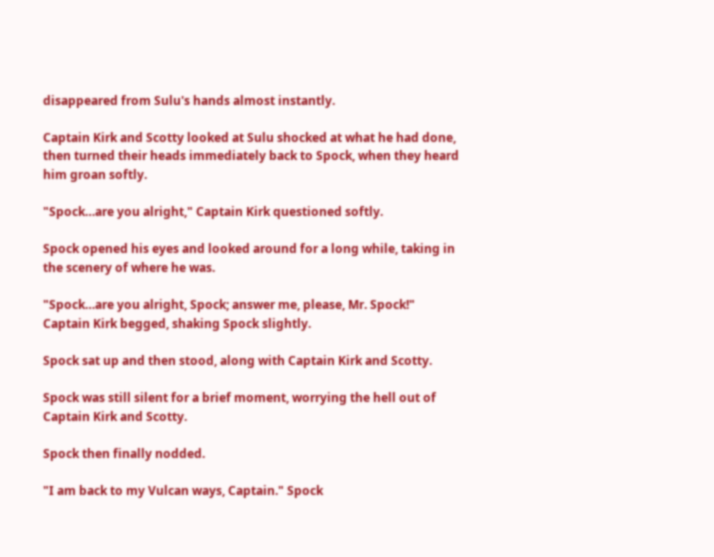disappeared from Sulu's hands almost instantly.

Captain Kirk and Scotty looked at Sulu shocked at what he had done, then turned their heads immediately back to Spock, when they heard him groan softly.

"Spock…are you alright," Captain Kirk questioned softly.

Spock opened his eyes and looked around for a long while, taking in the scenery of where he was.

"Spock…are you alright, Spock; answer me, please, Mr. Spock!" Captain Kirk begged, shaking Spock slightly.

Spock sat up and then stood, along with Captain Kirk and Scotty.

Spock was still silent for a brief moment, worrying the hell out of Captain Kirk and Scotty.

Spock then finally nodded.

"I am back to my Vulcan ways, Captain." Spock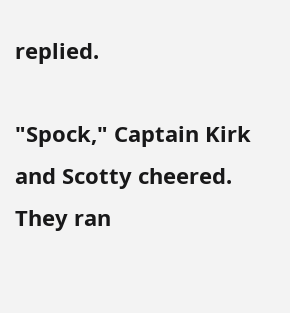replied.

"Spock," Captain Kirk and Scotty cheered. They ran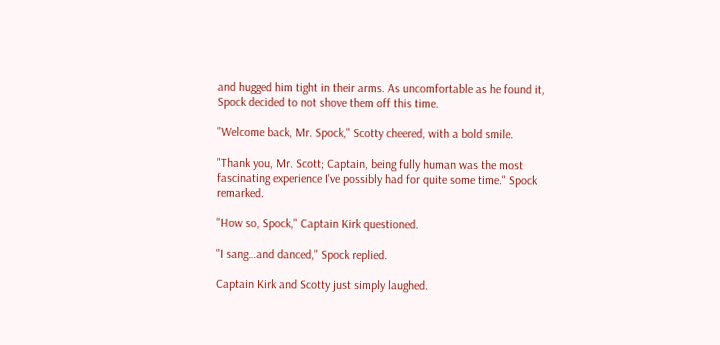and hugged him tight in their arms. As uncomfortable as he found it, Spock decided to not shove them off this time.

"Welcome back, Mr. Spock," Scotty cheered, with a bold smile.

"Thank you, Mr. Scott; Captain, being fully human was the most fascinating experience I've possibly had for quite some time." Spock remarked.

"How so, Spock," Captain Kirk questioned.

"I sang…and danced," Spock replied.

Captain Kirk and Scotty just simply laughed.